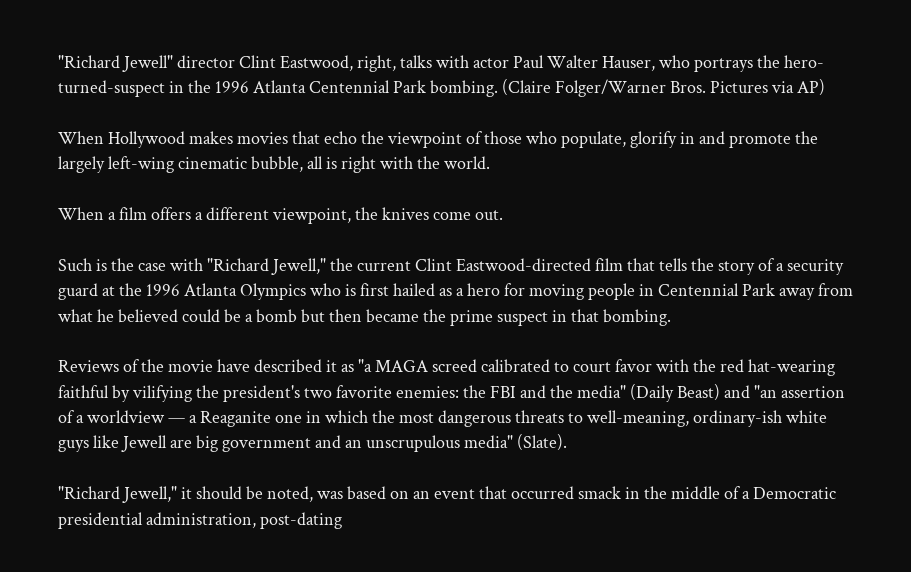"Richard Jewell" director Clint Eastwood, right, talks with actor Paul Walter Hauser, who portrays the hero-turned-suspect in the 1996 Atlanta Centennial Park bombing. (Claire Folger/Warner Bros. Pictures via AP)

When Hollywood makes movies that echo the viewpoint of those who populate, glorify in and promote the largely left-wing cinematic bubble, all is right with the world.

When a film offers a different viewpoint, the knives come out.

Such is the case with "Richard Jewell," the current Clint Eastwood-directed film that tells the story of a security guard at the 1996 Atlanta Olympics who is first hailed as a hero for moving people in Centennial Park away from what he believed could be a bomb but then became the prime suspect in that bombing.

Reviews of the movie have described it as "a MAGA screed calibrated to court favor with the red hat-wearing faithful by vilifying the president's two favorite enemies: the FBI and the media" (Daily Beast) and "an assertion of a worldview — a Reaganite one in which the most dangerous threats to well-meaning, ordinary-ish white guys like Jewell are big government and an unscrupulous media" (Slate).

"Richard Jewell," it should be noted, was based on an event that occurred smack in the middle of a Democratic presidential administration, post-dating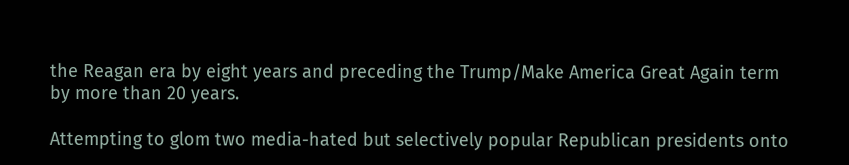the Reagan era by eight years and preceding the Trump/Make America Great Again term by more than 20 years.

Attempting to glom two media-hated but selectively popular Republican presidents onto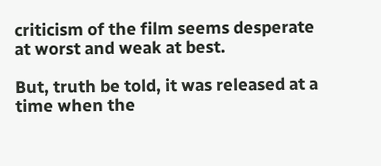criticism of the film seems desperate at worst and weak at best.

But, truth be told, it was released at a time when the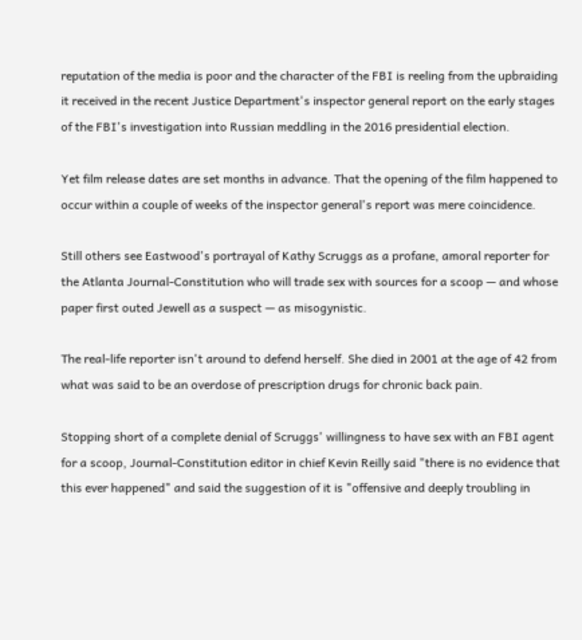reputation of the media is poor and the character of the FBI is reeling from the upbraiding it received in the recent Justice Department's inspector general report on the early stages of the FBI's investigation into Russian meddling in the 2016 presidential election.

Yet film release dates are set months in advance. That the opening of the film happened to occur within a couple of weeks of the inspector general's report was mere coincidence.

Still others see Eastwood's portrayal of Kathy Scruggs as a profane, amoral reporter for the Atlanta Journal-Constitution who will trade sex with sources for a scoop — and whose paper first outed Jewell as a suspect — as misogynistic.

The real-life reporter isn't around to defend herself. She died in 2001 at the age of 42 from what was said to be an overdose of prescription drugs for chronic back pain.

Stopping short of a complete denial of Scruggs' willingness to have sex with an FBI agent for a scoop, Journal-Constitution editor in chief Kevin Reilly said "there is no evidence that this ever happened" and said the suggestion of it is "offensive and deeply troubling in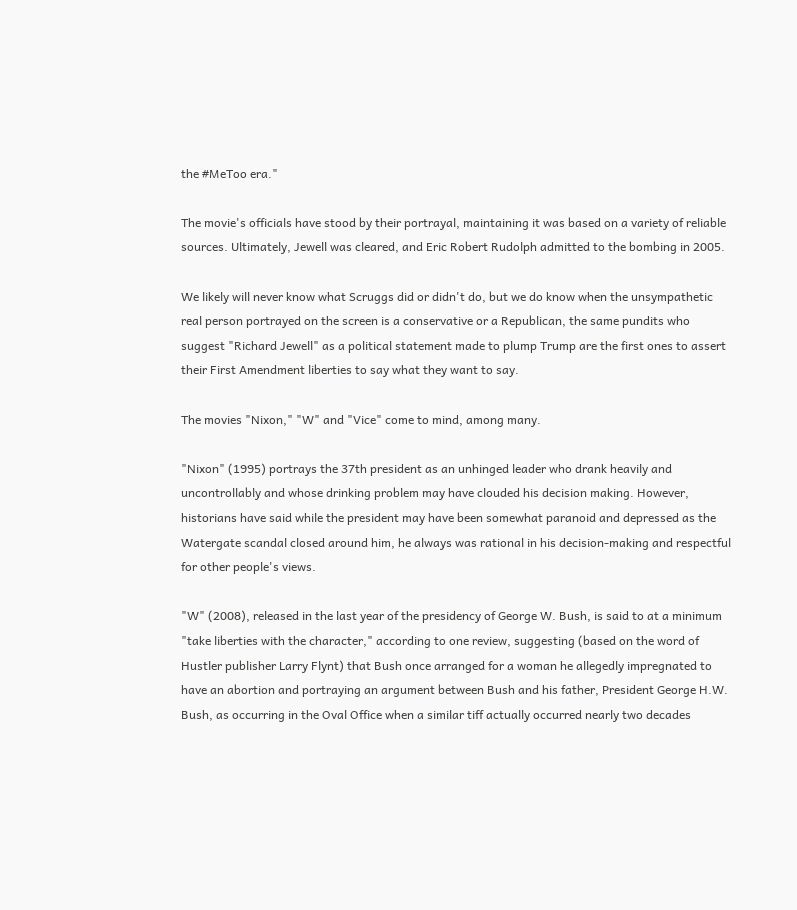the #MeToo era."

The movie's officials have stood by their portrayal, maintaining it was based on a variety of reliable sources. Ultimately, Jewell was cleared, and Eric Robert Rudolph admitted to the bombing in 2005.

We likely will never know what Scruggs did or didn't do, but we do know when the unsympathetic real person portrayed on the screen is a conservative or a Republican, the same pundits who suggest "Richard Jewell" as a political statement made to plump Trump are the first ones to assert their First Amendment liberties to say what they want to say.

The movies "Nixon," "W" and "Vice" come to mind, among many.

"Nixon" (1995) portrays the 37th president as an unhinged leader who drank heavily and uncontrollably and whose drinking problem may have clouded his decision making. However, historians have said while the president may have been somewhat paranoid and depressed as the Watergate scandal closed around him, he always was rational in his decision-making and respectful for other people's views.

"W" (2008), released in the last year of the presidency of George W. Bush, is said to at a minimum "take liberties with the character," according to one review, suggesting (based on the word of Hustler publisher Larry Flynt) that Bush once arranged for a woman he allegedly impregnated to have an abortion and portraying an argument between Bush and his father, President George H.W. Bush, as occurring in the Oval Office when a similar tiff actually occurred nearly two decades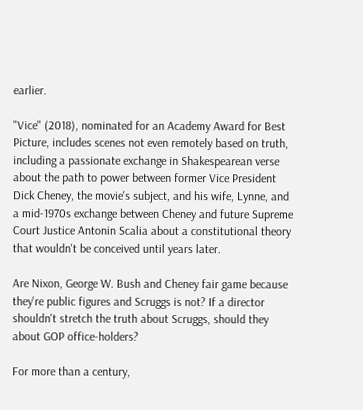earlier.

"Vice" (2018), nominated for an Academy Award for Best Picture, includes scenes not even remotely based on truth, including a passionate exchange in Shakespearean verse about the path to power between former Vice President Dick Cheney, the movie's subject, and his wife, Lynne, and a mid-1970s exchange between Cheney and future Supreme Court Justice Antonin Scalia about a constitutional theory that wouldn't be conceived until years later.

Are Nixon, George W. Bush and Cheney fair game because they're public figures and Scruggs is not? If a director shouldn't stretch the truth about Scruggs, should they about GOP office-holders?

For more than a century,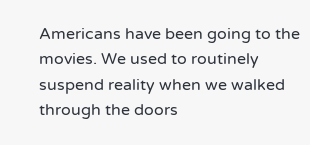Americans have been going to the movies. We used to routinely suspend reality when we walked through the doors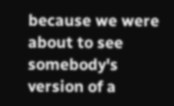because we were about to see somebody's version of a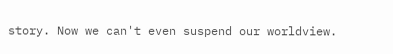story. Now we can't even suspend our worldview.